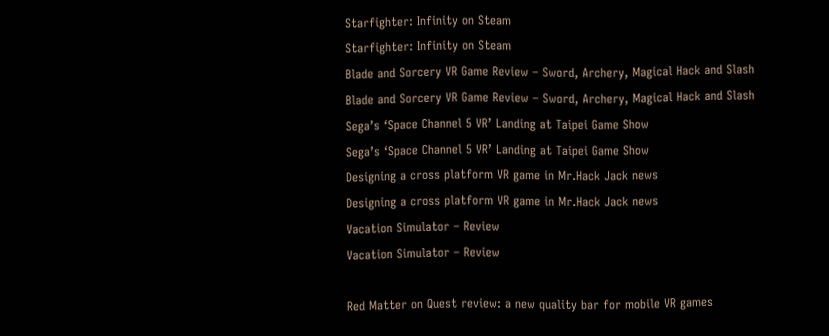Starfighter: Infinity on Steam
Starfighter: Infinity on Steam
Blade and Sorcery VR Game Review – Sword, Archery, Magical Hack and Slash
Blade and Sorcery VR Game Review – Sword, Archery, Magical Hack and Slash
Sega’s ‘Space Channel 5 VR’ Landing at Taipei Game Show
Sega’s ‘Space Channel 5 VR’ Landing at Taipei Game Show
Designing a cross platform VR game in Mr.Hack Jack news
Designing a cross platform VR game in Mr.Hack Jack news
Vacation Simulator – Review
Vacation Simulator – Review

Red Matter on Quest review: a new quality bar for mobile VR games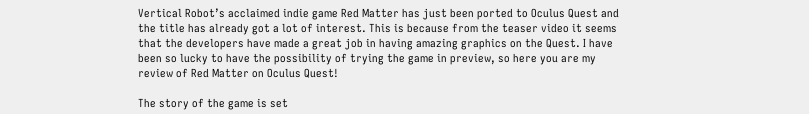Vertical Robot’s acclaimed indie game Red Matter has just been ported to Oculus Quest and the title has already got a lot of interest. This is because from the teaser video it seems that the developers have made a great job in having amazing graphics on the Quest. I have been so lucky to have the possibility of trying the game in preview, so here you are my review of Red Matter on Oculus Quest!

The story of the game is set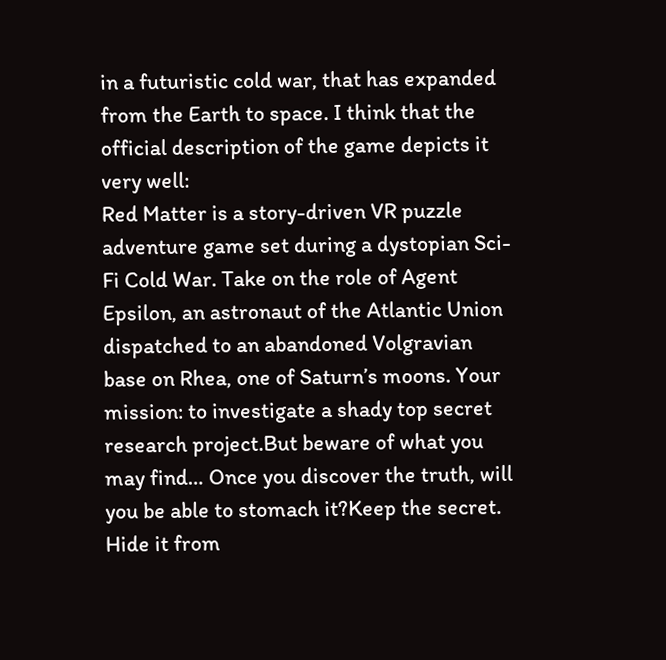in a futuristic cold war, that has expanded from the Earth to space. I think that the official description of the game depicts it very well:
Red Matter is a story-driven VR puzzle adventure game set during a dystopian Sci-Fi Cold War. Take on the role of Agent Epsilon, an astronaut of the Atlantic Union dispatched to an abandoned Volgravian base on Rhea, one of Saturn’s moons. Your mission: to investigate a shady top secret research project.But beware of what you may find… Once you discover the truth, will you be able to stomach it?Keep the secret. Hide it from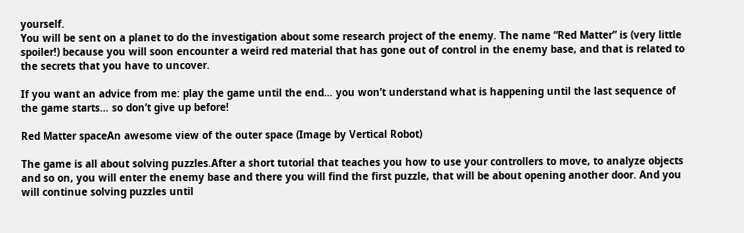yourself.
You will be sent on a planet to do the investigation about some research project of the enemy. The name “Red Matter” is (very little spoiler!) because you will soon encounter a weird red material that has gone out of control in the enemy base, and that is related to the secrets that you have to uncover.

If you want an advice from me: play the game until the end… you won’t understand what is happening until the last sequence of the game starts… so don’t give up before!

Red Matter spaceAn awesome view of the outer space (Image by Vertical Robot)

The game is all about solving puzzles.After a short tutorial that teaches you how to use your controllers to move, to analyze objects and so on, you will enter the enemy base and there you will find the first puzzle, that will be about opening another door. And you will continue solving puzzles until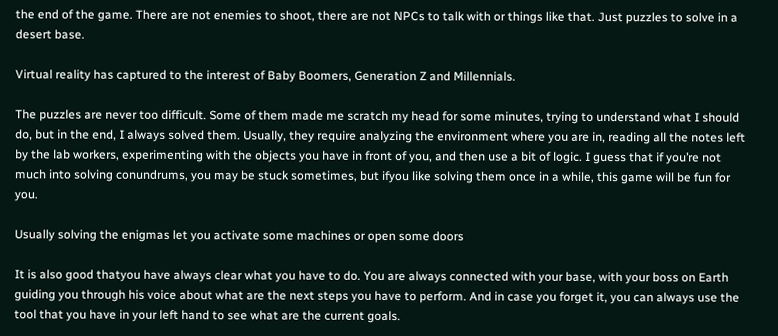the end of the game. There are not enemies to shoot, there are not NPCs to talk with or things like that. Just puzzles to solve in a desert base.

Virtual reality has captured to the interest of Baby Boomers, Generation Z and Millennials.

The puzzles are never too difficult. Some of them made me scratch my head for some minutes, trying to understand what I should do, but in the end, I always solved them. Usually, they require analyzing the environment where you are in, reading all the notes left by the lab workers, experimenting with the objects you have in front of you, and then use a bit of logic. I guess that if you’re not much into solving conundrums, you may be stuck sometimes, but ifyou like solving them once in a while, this game will be fun for you.

Usually solving the enigmas let you activate some machines or open some doors

It is also good thatyou have always clear what you have to do. You are always connected with your base, with your boss on Earth guiding you through his voice about what are the next steps you have to perform. And in case you forget it, you can always use the tool that you have in your left hand to see what are the current goals.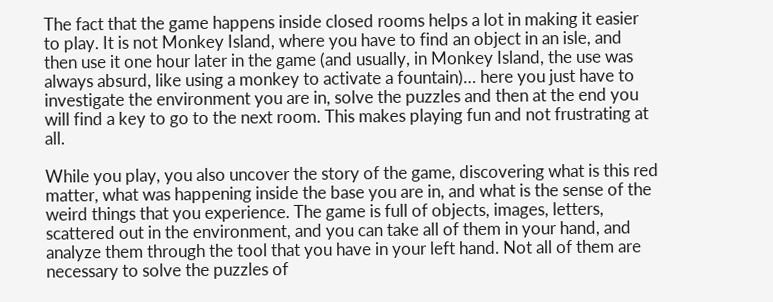The fact that the game happens inside closed rooms helps a lot in making it easier to play. It is not Monkey Island, where you have to find an object in an isle, and then use it one hour later in the game (and usually, in Monkey Island, the use was always absurd, like using a monkey to activate a fountain)… here you just have to investigate the environment you are in, solve the puzzles and then at the end you will find a key to go to the next room. This makes playing fun and not frustrating at all.

While you play, you also uncover the story of the game, discovering what is this red matter, what was happening inside the base you are in, and what is the sense of the weird things that you experience. The game is full of objects, images, letters, scattered out in the environment, and you can take all of them in your hand, and analyze them through the tool that you have in your left hand. Not all of them are necessary to solve the puzzles of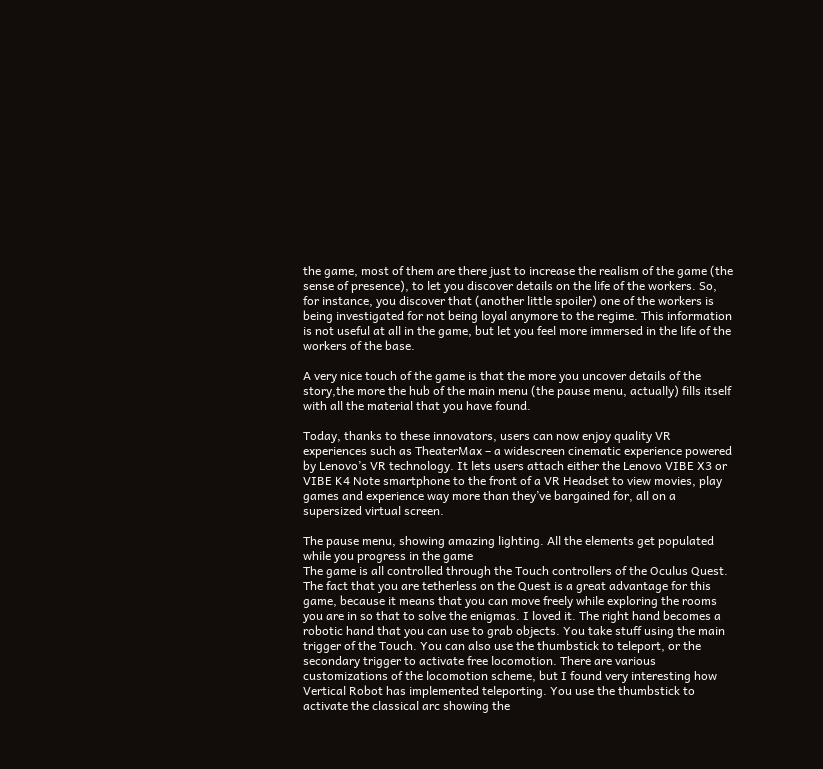the game, most of them are there just to increase the realism of the game (the sense of presence), to let you discover details on the life of the workers. So, for instance, you discover that (another little spoiler) one of the workers is being investigated for not being loyal anymore to the regime. This information is not useful at all in the game, but let you feel more immersed in the life of the workers of the base.

A very nice touch of the game is that the more you uncover details of the story,the more the hub of the main menu (the pause menu, actually) fills itself with all the material that you have found.

Today, thanks to these innovators, users can now enjoy quality VR experiences such as TheaterMax – a widescreen cinematic experience powered by Lenovo’s VR technology. It lets users attach either the Lenovo VIBE X3 or VIBE K4 Note smartphone to the front of a VR Headset to view movies, play games and experience way more than they’ve bargained for, all on a supersized virtual screen.

The pause menu, showing amazing lighting. All the elements get populated while you progress in the game
The game is all controlled through the Touch controllers of the Oculus Quest. The fact that you are tetherless on the Quest is a great advantage for this game, because it means that you can move freely while exploring the rooms you are in so that to solve the enigmas. I loved it. The right hand becomes a robotic hand that you can use to grab objects. You take stuff using the main trigger of the Touch. You can also use the thumbstick to teleport, or the secondary trigger to activate free locomotion. There are various customizations of the locomotion scheme, but I found very interesting how Vertical Robot has implemented teleporting. You use the thumbstick to activate the classical arc showing the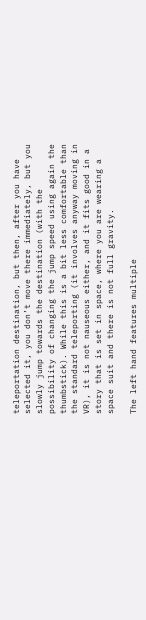teleportation destination, but then, after you have selected it, you don’t move there immediately, but you slowly jump towards the destination (with the possibility of changing the jump speed using again the thumbstick). While this is a bit less comfortable than the standard teleporting (it involves anyway moving in VR), it is not nauseous either, and it fits good in a story that is set in space, where you are wearing a space suit and there is not full gravity.

The left hand features multiple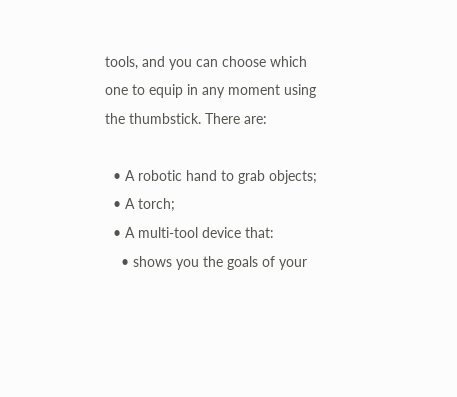tools, and you can choose which one to equip in any moment using the thumbstick. There are:

  • A robotic hand to grab objects;
  • A torch;
  • A multi-tool device that:
    • shows you the goals of your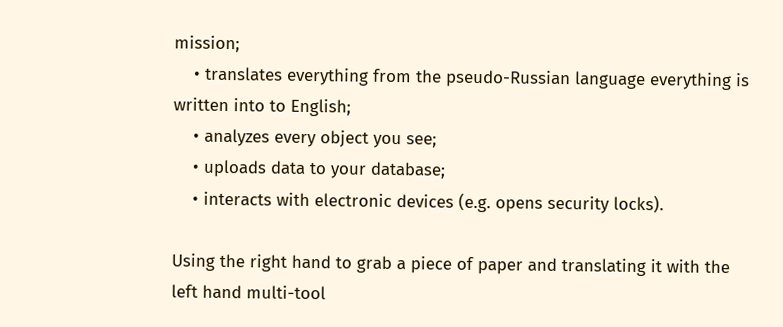mission;
    • translates everything from the pseudo-Russian language everything is written into to English;
    • analyzes every object you see;
    • uploads data to your database;
    • interacts with electronic devices (e.g. opens security locks).

Using the right hand to grab a piece of paper and translating it with the left hand multi-tool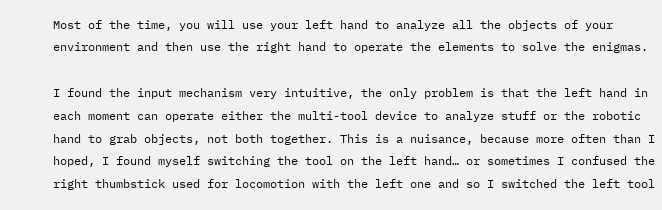Most of the time, you will use your left hand to analyze all the objects of your environment and then use the right hand to operate the elements to solve the enigmas.

I found the input mechanism very intuitive, the only problem is that the left hand in each moment can operate either the multi-tool device to analyze stuff or the robotic hand to grab objects, not both together. This is a nuisance, because more often than I hoped, I found myself switching the tool on the left hand… or sometimes I confused the right thumbstick used for locomotion with the left one and so I switched the left tool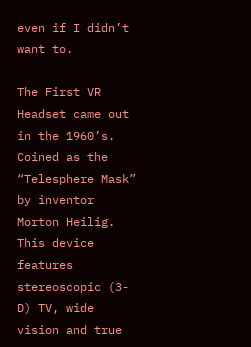even if I didn’t want to.

The First VR Headset came out in the 1960’s. Coined as the “Telesphere Mask” by inventor Morton Heilig. This device features stereoscopic (3-D) TV, wide vision and true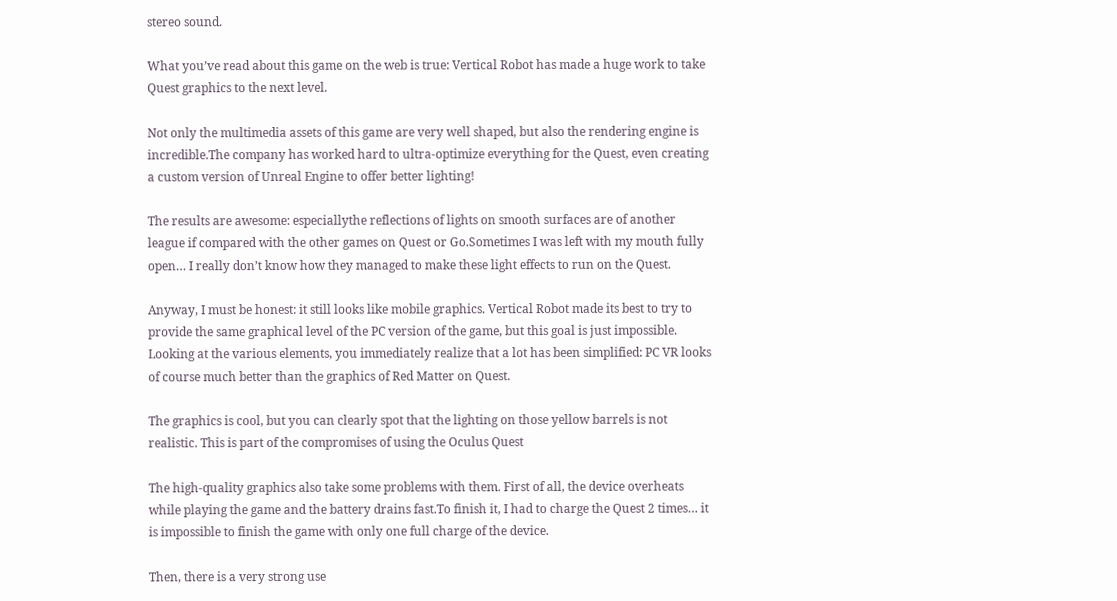stereo sound.

What you’ve read about this game on the web is true: Vertical Robot has made a huge work to take Quest graphics to the next level.

Not only the multimedia assets of this game are very well shaped, but also the rendering engine is incredible.The company has worked hard to ultra-optimize everything for the Quest, even creating a custom version of Unreal Engine to offer better lighting!

The results are awesome: especiallythe reflections of lights on smooth surfaces are of another league if compared with the other games on Quest or Go.Sometimes I was left with my mouth fully open… I really don’t know how they managed to make these light effects to run on the Quest.

Anyway, I must be honest: it still looks like mobile graphics. Vertical Robot made its best to try to provide the same graphical level of the PC version of the game, but this goal is just impossible. Looking at the various elements, you immediately realize that a lot has been simplified: PC VR looks of course much better than the graphics of Red Matter on Quest.

The graphics is cool, but you can clearly spot that the lighting on those yellow barrels is not realistic. This is part of the compromises of using the Oculus Quest

The high-quality graphics also take some problems with them. First of all, the device overheats while playing the game and the battery drains fast.To finish it, I had to charge the Quest 2 times… it is impossible to finish the game with only one full charge of the device.

Then, there is a very strong use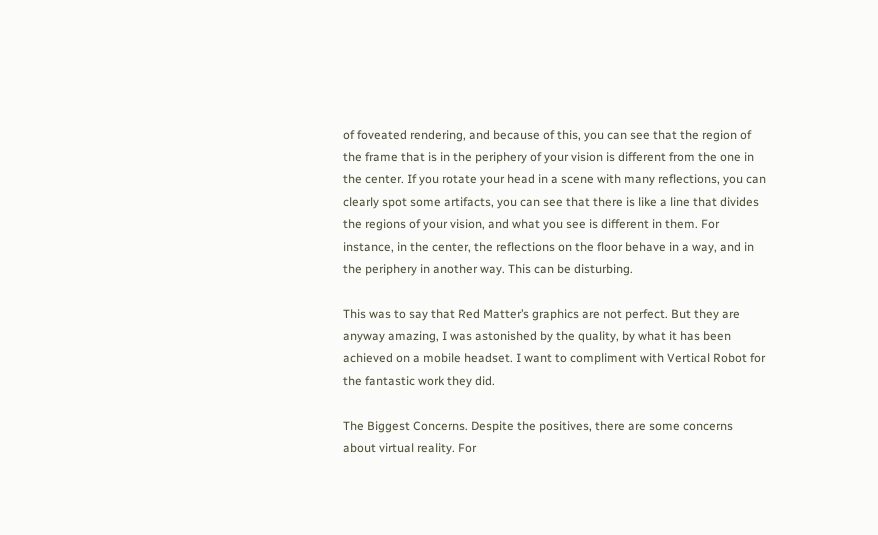of foveated rendering, and because of this, you can see that the region of the frame that is in the periphery of your vision is different from the one in the center. If you rotate your head in a scene with many reflections, you can clearly spot some artifacts, you can see that there is like a line that divides the regions of your vision, and what you see is different in them. For instance, in the center, the reflections on the floor behave in a way, and in the periphery in another way. This can be disturbing.

This was to say that Red Matter’s graphics are not perfect. But they are anyway amazing, I was astonished by the quality, by what it has been achieved on a mobile headset. I want to compliment with Vertical Robot for the fantastic work they did.

The Biggest Concerns. Despite the positives, there are some concerns about virtual reality. For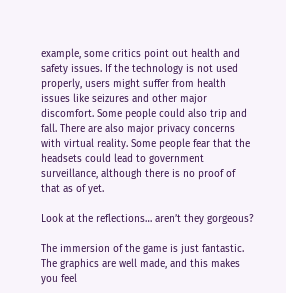example, some critics point out health and safety issues. If the technology is not used properly, users might suffer from health issues like seizures and other major discomfort. Some people could also trip and fall. There are also major privacy concerns with virtual reality. Some people fear that the headsets could lead to government surveillance, although there is no proof of that as of yet.

Look at the reflections… aren’t they gorgeous?

The immersion of the game is just fantastic. The graphics are well made, and this makes you feel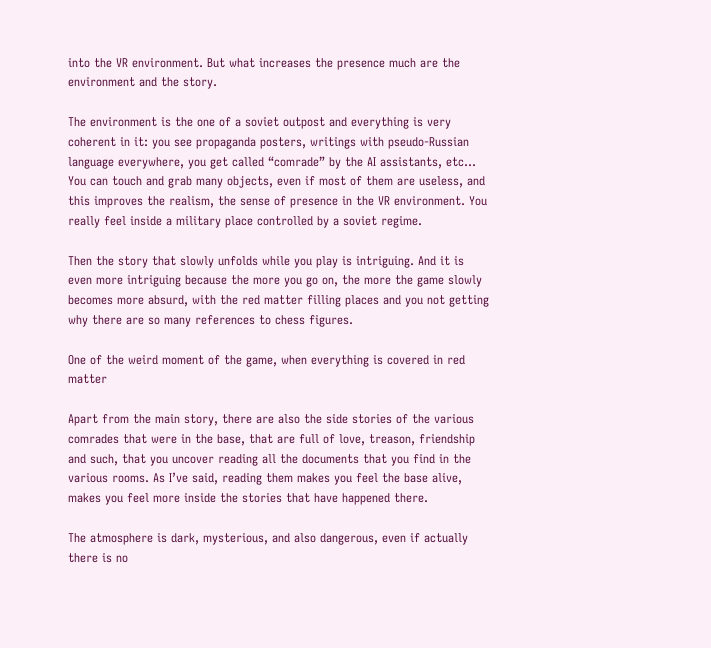into the VR environment. But what increases the presence much are the environment and the story.

The environment is the one of a soviet outpost and everything is very coherent in it: you see propaganda posters, writings with pseudo-Russian language everywhere, you get called “comrade” by the AI assistants, etc… You can touch and grab many objects, even if most of them are useless, and this improves the realism, the sense of presence in the VR environment. You really feel inside a military place controlled by a soviet regime.

Then the story that slowly unfolds while you play is intriguing. And it is even more intriguing because the more you go on, the more the game slowly becomes more absurd, with the red matter filling places and you not getting why there are so many references to chess figures.

One of the weird moment of the game, when everything is covered in red matter

Apart from the main story, there are also the side stories of the various comrades that were in the base, that are full of love, treason, friendship and such, that you uncover reading all the documents that you find in the various rooms. As I’ve said, reading them makes you feel the base alive, makes you feel more inside the stories that have happened there.

The atmosphere is dark, mysterious, and also dangerous, even if actually there is no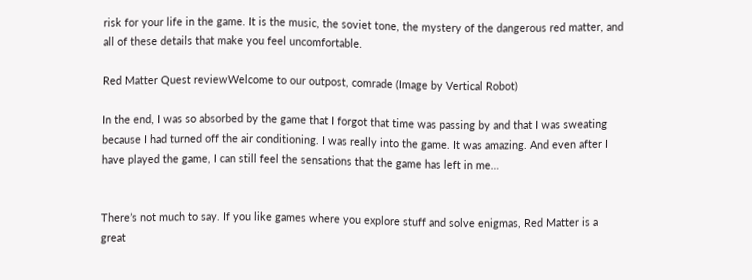risk for your life in the game. It is the music, the soviet tone, the mystery of the dangerous red matter, and all of these details that make you feel uncomfortable.

Red Matter Quest reviewWelcome to our outpost, comrade (Image by Vertical Robot)

In the end, I was so absorbed by the game that I forgot that time was passing by and that I was sweating because I had turned off the air conditioning. I was really into the game. It was amazing. And even after I have played the game, I can still feel the sensations that the game has left in me…


There’s not much to say. If you like games where you explore stuff and solve enigmas, Red Matter is a great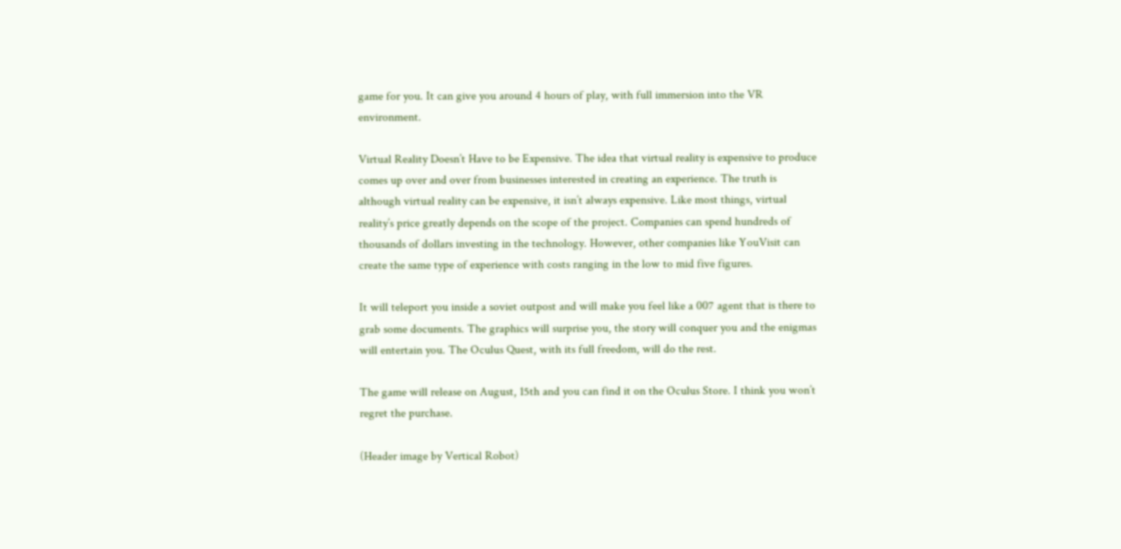game for you. It can give you around 4 hours of play, with full immersion into the VR environment.

Virtual Reality Doesn’t Have to be Expensive. The idea that virtual reality is expensive to produce comes up over and over from businesses interested in creating an experience. The truth is although virtual reality can be expensive, it isn’t always expensive. Like most things, virtual reality’s price greatly depends on the scope of the project. Companies can spend hundreds of thousands of dollars investing in the technology. However, other companies like YouVisit can create the same type of experience with costs ranging in the low to mid five figures.

It will teleport you inside a soviet outpost and will make you feel like a 007 agent that is there to grab some documents. The graphics will surprise you, the story will conquer you and the enigmas will entertain you. The Oculus Quest, with its full freedom, will do the rest.

The game will release on August, 15th and you can find it on the Oculus Store. I think you won’t regret the purchase.

(Header image by Vertical Robot)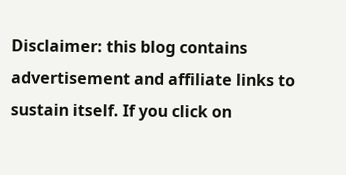Disclaimer: this blog contains advertisement and affiliate links to sustain itself. If you click on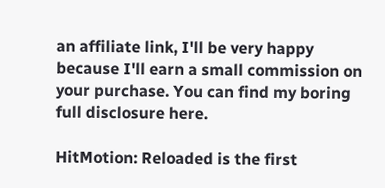an affiliate link, I'll be very happy because I'll earn a small commission on your purchase. You can find my boring full disclosure here.

HitMotion: Reloaded is the first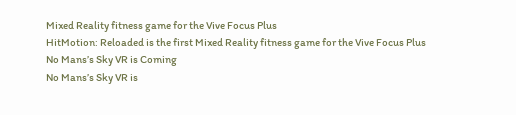Mixed Reality fitness game for the Vive Focus Plus
HitMotion: Reloaded is the first Mixed Reality fitness game for the Vive Focus Plus
No Mans’s Sky VR is Coming
No Mans’s Sky VR is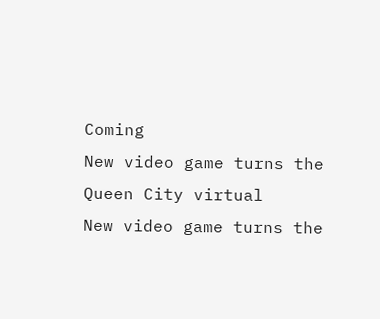Coming
New video game turns the Queen City virtual
New video game turns the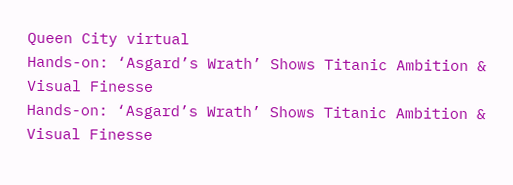Queen City virtual
Hands-on: ‘Asgard’s Wrath’ Shows Titanic Ambition & Visual Finesse
Hands-on: ‘Asgard’s Wrath’ Shows Titanic Ambition & Visual Finesse